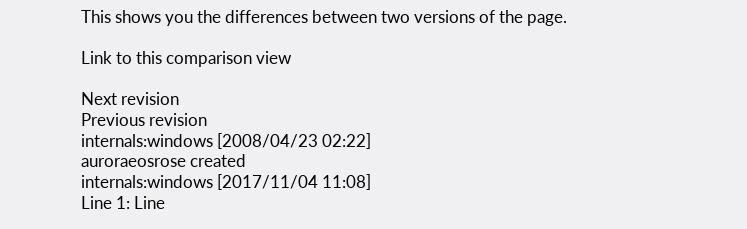This shows you the differences between two versions of the page.

Link to this comparison view

Next revision
Previous revision
internals:windows [2008/04/23 02:22]
auroraeosrose created
internals:windows [2017/11/04 11:08]
Line 1: Line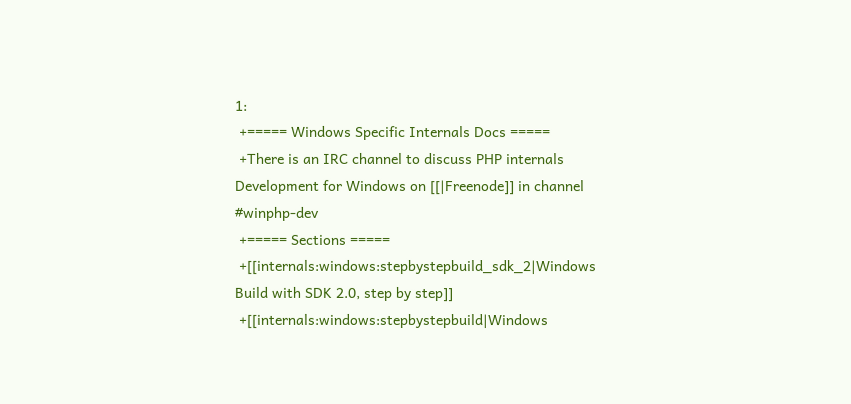1:
 +===== Windows Specific Internals Docs =====
 +There is an IRC channel to discuss PHP internals Development for Windows on [[|Freenode]] in channel #winphp-dev
 +===== Sections =====
 +[[internals:windows:stepbystepbuild_sdk_2|Windows Build with SDK 2.0, step by step]]
 +[[internals:windows:stepbystepbuild|Windows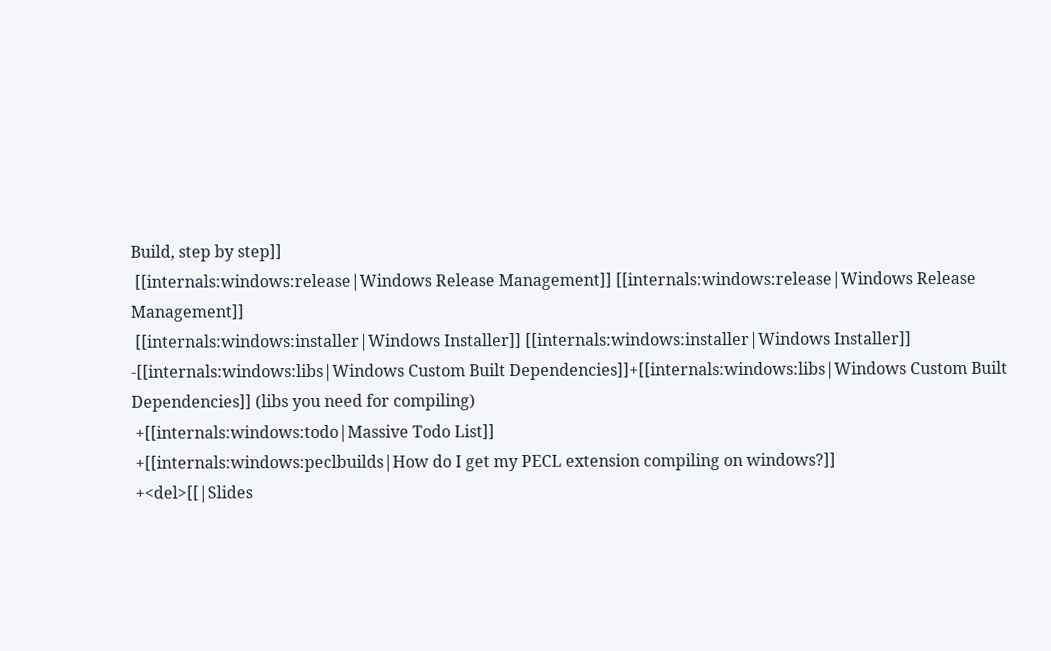Build, step by step]]
 [[internals:windows:release|Windows Release Management]] [[internals:windows:release|Windows Release Management]]
 [[internals:windows:installer|Windows Installer]] [[internals:windows:installer|Windows Installer]]
-[[internals:windows:libs|Windows Custom Built Dependencies]]+[[internals:windows:libs|Windows Custom Built Dependencies]] (libs you need for compiling)
 +[[internals:windows:todo|Massive Todo List]]
 +[[internals:windows:peclbuilds|How do I get my PECL extension compiling on windows?]]
 +<del>[[|Slides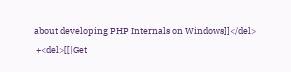about developing PHP Internals on Windows]]</del>
 +<del>[[|Get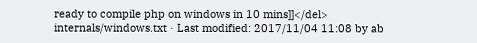ready to compile php on windows in 10 mins]]</del>
internals/windows.txt · Last modified: 2017/11/04 11:08 by ab